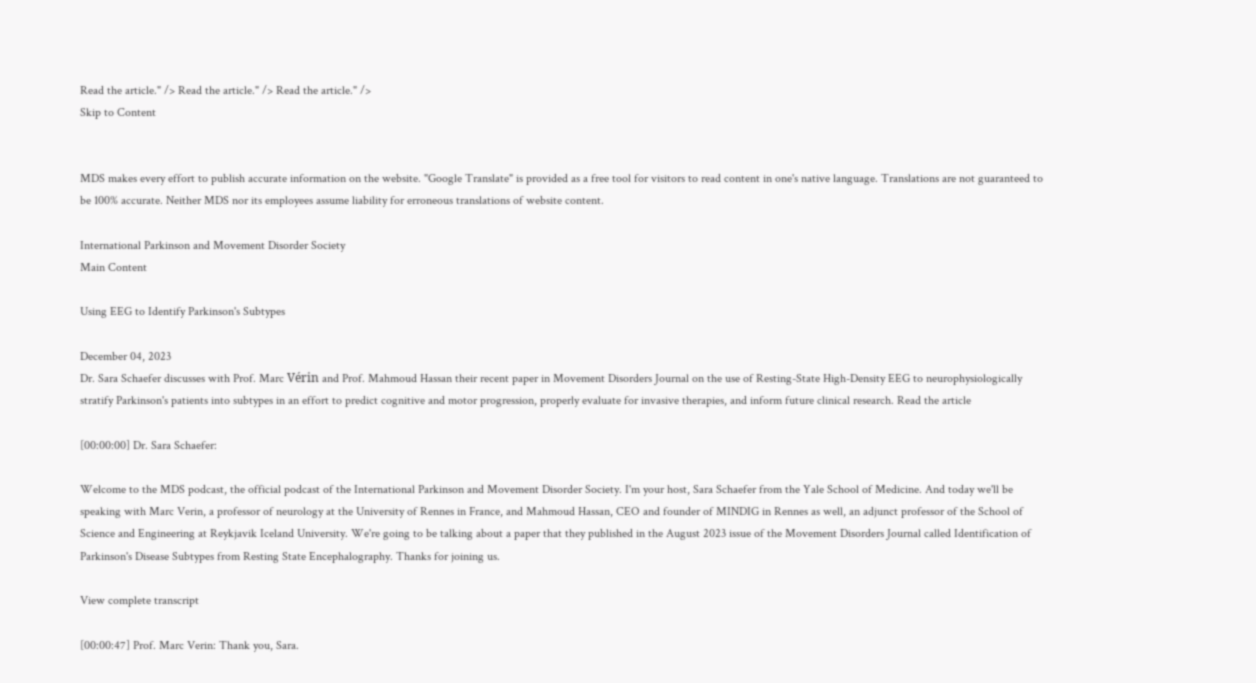Read the article." /> Read the article." /> Read the article." />
Skip to Content


MDS makes every effort to publish accurate information on the website. "Google Translate" is provided as a free tool for visitors to read content in one's native language. Translations are not guaranteed to be 100% accurate. Neither MDS nor its employees assume liability for erroneous translations of website content.

International Parkinson and Movement Disorder Society
Main Content

Using EEG to Identify Parkinson's Subtypes

December 04, 2023
Dr. Sara Schaefer discusses with Prof. Marc Vérin and Prof. Mahmoud Hassan their recent paper in Movement Disorders Journal on the use of Resting-State High-Density EEG to neurophysiologically stratify Parkinson's patients into subtypes in an effort to predict cognitive and motor progression, properly evaluate for invasive therapies, and inform future clinical research. Read the article

[00:00:00] Dr. Sara Schaefer:

Welcome to the MDS podcast, the official podcast of the International Parkinson and Movement Disorder Society. I'm your host, Sara Schaefer from the Yale School of Medicine. And today we'll be speaking with Marc Verin, a professor of neurology at the University of Rennes in France, and Mahmoud Hassan, CEO and founder of MINDIG in Rennes as well, an adjunct professor of the School of Science and Engineering at Reykjavik Iceland University. We're going to be talking about a paper that they published in the August 2023 issue of the Movement Disorders Journal called Identification of Parkinson's Disease Subtypes from Resting State Encephalography. Thanks for joining us.

View complete transcript

[00:00:47] Prof. Marc Verin: Thank you, Sara.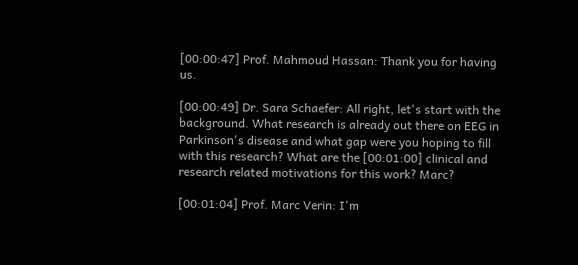[00:00:47] Prof. Mahmoud Hassan: Thank you for having us.

[00:00:49] Dr. Sara Schaefer: All right, let's start with the background. What research is already out there on EEG in Parkinson's disease and what gap were you hoping to fill with this research? What are the [00:01:00] clinical and research related motivations for this work? Marc?

[00:01:04] Prof. Marc Verin: I'm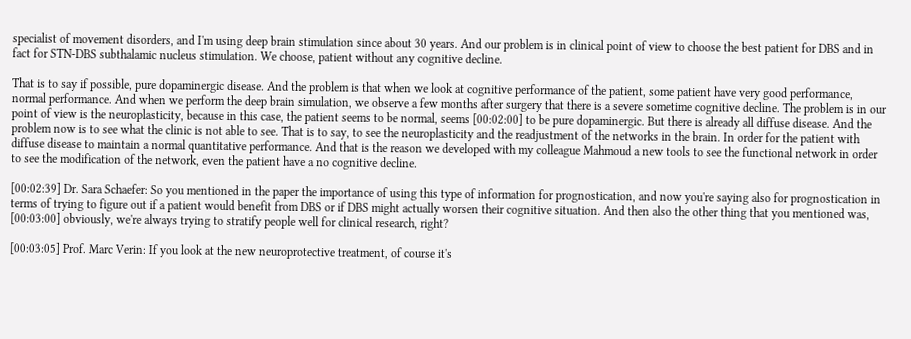specialist of movement disorders, and I'm using deep brain stimulation since about 30 years. And our problem is in clinical point of view to choose the best patient for DBS and in fact for STN-DBS subthalamic nucleus stimulation. We choose, patient without any cognitive decline.

That is to say if possible, pure dopaminergic disease. And the problem is that when we look at cognitive performance of the patient, some patient have very good performance, normal performance. And when we perform the deep brain simulation, we observe a few months after surgery that there is a severe sometime cognitive decline. The problem is in our point of view is the neuroplasticity, because in this case, the patient seems to be normal, seems [00:02:00] to be pure dopaminergic. But there is already all diffuse disease. And the problem now is to see what the clinic is not able to see. That is to say, to see the neuroplasticity and the readjustment of the networks in the brain. In order for the patient with diffuse disease to maintain a normal quantitative performance. And that is the reason we developed with my colleague Mahmoud a new tools to see the functional network in order to see the modification of the network, even the patient have a no cognitive decline.

[00:02:39] Dr. Sara Schaefer: So you mentioned in the paper the importance of using this type of information for prognostication, and now you're saying also for prognostication in terms of trying to figure out if a patient would benefit from DBS or if DBS might actually worsen their cognitive situation. And then also the other thing that you mentioned was, [00:03:00] obviously, we're always trying to stratify people well for clinical research, right?

[00:03:05] Prof. Marc Verin: If you look at the new neuroprotective treatment, of course it's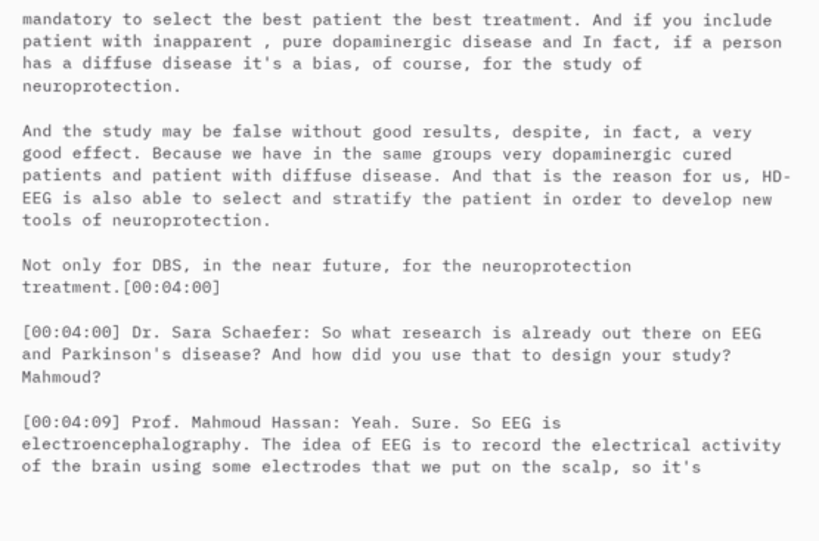mandatory to select the best patient the best treatment. And if you include patient with inapparent , pure dopaminergic disease and In fact, if a person has a diffuse disease it's a bias, of course, for the study of neuroprotection.

And the study may be false without good results, despite, in fact, a very good effect. Because we have in the same groups very dopaminergic cured patients and patient with diffuse disease. And that is the reason for us, HD-EEG is also able to select and stratify the patient in order to develop new tools of neuroprotection.

Not only for DBS, in the near future, for the neuroprotection treatment.[00:04:00]

[00:04:00] Dr. Sara Schaefer: So what research is already out there on EEG and Parkinson's disease? And how did you use that to design your study? Mahmoud?

[00:04:09] Prof. Mahmoud Hassan: Yeah. Sure. So EEG is electroencephalography. The idea of EEG is to record the electrical activity of the brain using some electrodes that we put on the scalp, so it's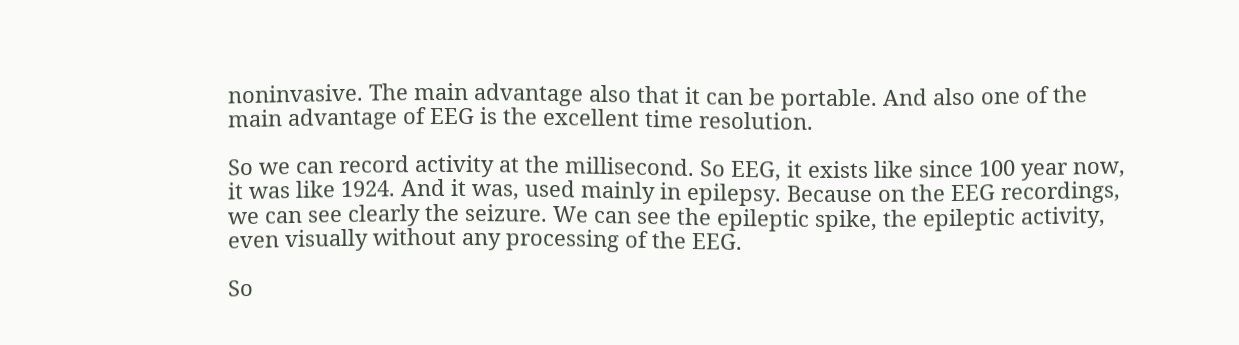noninvasive. The main advantage also that it can be portable. And also one of the main advantage of EEG is the excellent time resolution.

So we can record activity at the millisecond. So EEG, it exists like since 100 year now, it was like 1924. And it was, used mainly in epilepsy. Because on the EEG recordings, we can see clearly the seizure. We can see the epileptic spike, the epileptic activity, even visually without any processing of the EEG.

So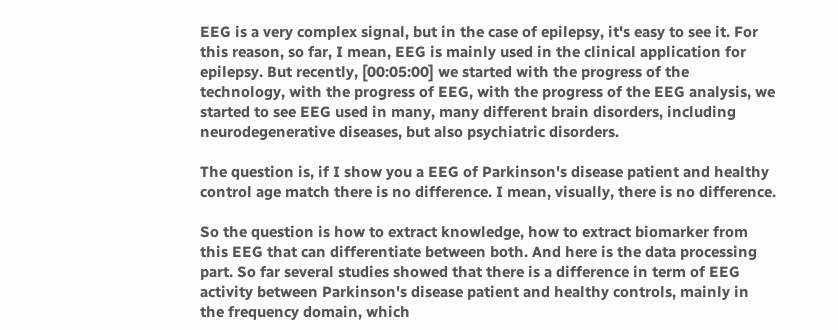EEG is a very complex signal, but in the case of epilepsy, it's easy to see it. For this reason, so far, I mean, EEG is mainly used in the clinical application for epilepsy. But recently, [00:05:00] we started with the progress of the technology, with the progress of EEG, with the progress of the EEG analysis, we started to see EEG used in many, many different brain disorders, including neurodegenerative diseases, but also psychiatric disorders.

The question is, if I show you a EEG of Parkinson's disease patient and healthy control age match there is no difference. I mean, visually, there is no difference.

So the question is how to extract knowledge, how to extract biomarker from this EEG that can differentiate between both. And here is the data processing part. So far several studies showed that there is a difference in term of EEG activity between Parkinson's disease patient and healthy controls, mainly in the frequency domain, which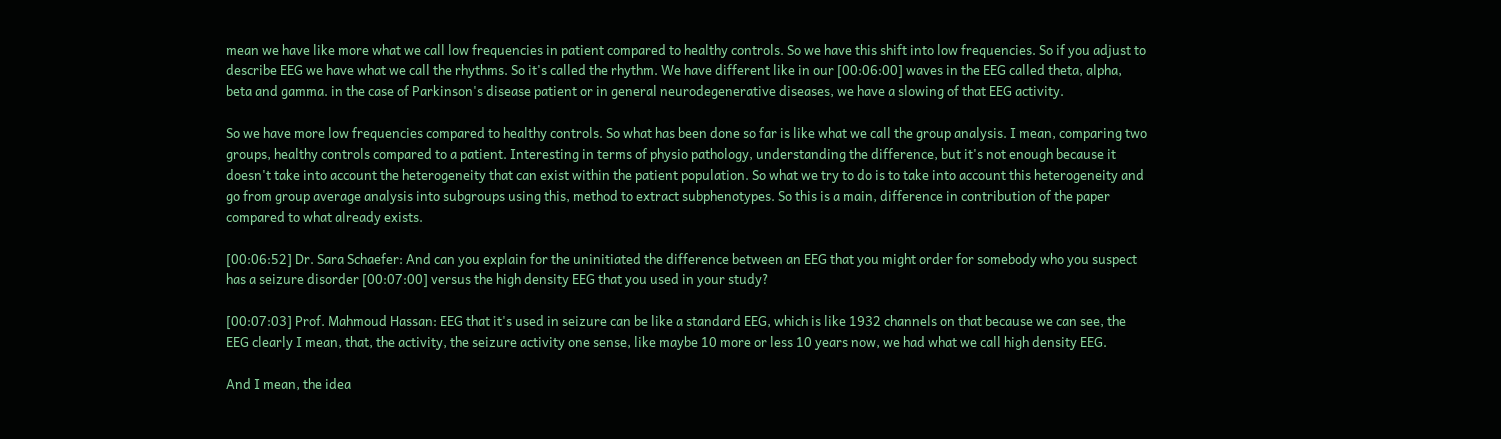mean we have like more what we call low frequencies in patient compared to healthy controls. So we have this shift into low frequencies. So if you adjust to describe EEG we have what we call the rhythms. So it's called the rhythm. We have different like in our [00:06:00] waves in the EEG called theta, alpha, beta and gamma. in the case of Parkinson's disease patient or in general neurodegenerative diseases, we have a slowing of that EEG activity.

So we have more low frequencies compared to healthy controls. So what has been done so far is like what we call the group analysis. I mean, comparing two groups, healthy controls compared to a patient. Interesting in terms of physio pathology, understanding the difference, but it's not enough because it doesn't take into account the heterogeneity that can exist within the patient population. So what we try to do is to take into account this heterogeneity and go from group average analysis into subgroups using this, method to extract subphenotypes. So this is a main, difference in contribution of the paper compared to what already exists.

[00:06:52] Dr. Sara Schaefer: And can you explain for the uninitiated the difference between an EEG that you might order for somebody who you suspect has a seizure disorder [00:07:00] versus the high density EEG that you used in your study?

[00:07:03] Prof. Mahmoud Hassan: EEG that it's used in seizure can be like a standard EEG, which is like 1932 channels on that because we can see, the EEG clearly I mean, that, the activity, the seizure activity one sense, like maybe 10 more or less 10 years now, we had what we call high density EEG.

And I mean, the idea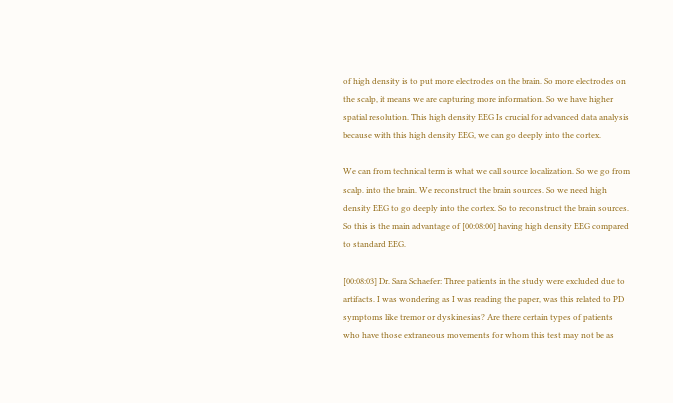of high density is to put more electrodes on the brain. So more electrodes on the scalp, it means we are capturing more information. So we have higher spatial resolution. This high density EEG Is crucial for advanced data analysis because with this high density EEG, we can go deeply into the cortex.

We can from technical term is what we call source localization. So we go from scalp. into the brain. We reconstruct the brain sources. So we need high density EEG to go deeply into the cortex. So to reconstruct the brain sources. So this is the main advantage of [00:08:00] having high density EEG compared to standard EEG.

[00:08:03] Dr. Sara Schaefer: Three patients in the study were excluded due to artifacts. I was wondering as I was reading the paper, was this related to PD symptoms like tremor or dyskinesias? Are there certain types of patients who have those extraneous movements for whom this test may not be as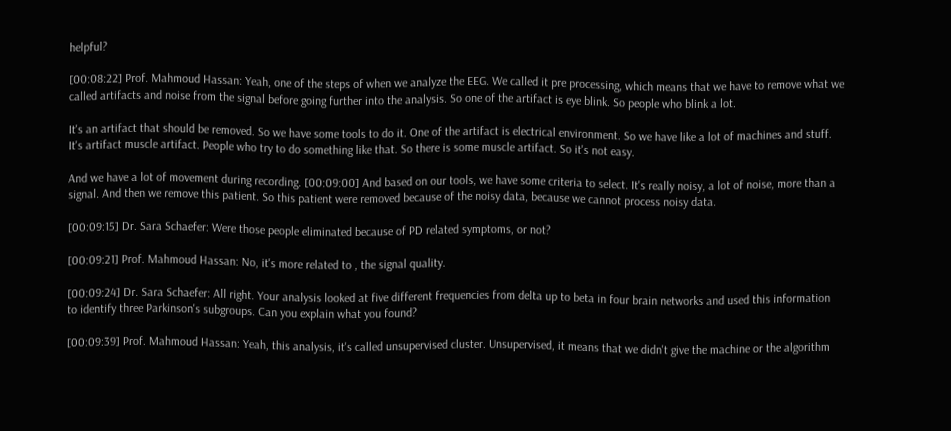helpful?

[00:08:22] Prof. Mahmoud Hassan: Yeah, one of the steps of when we analyze the EEG. We called it pre processing, which means that we have to remove what we called artifacts and noise from the signal before going further into the analysis. So one of the artifact is eye blink. So people who blink a lot.

It's an artifact that should be removed. So we have some tools to do it. One of the artifact is electrical environment. So we have like a lot of machines and stuff. It's artifact muscle artifact. People who try to do something like that. So there is some muscle artifact. So it's not easy.

And we have a lot of movement during recording. [00:09:00] And based on our tools, we have some criteria to select. It's really noisy, a lot of noise, more than a signal. And then we remove this patient. So this patient were removed because of the noisy data, because we cannot process noisy data.

[00:09:15] Dr. Sara Schaefer: Were those people eliminated because of PD related symptoms, or not?

[00:09:21] Prof. Mahmoud Hassan: No, it's more related to , the signal quality.

[00:09:24] Dr. Sara Schaefer: All right. Your analysis looked at five different frequencies from delta up to beta in four brain networks and used this information to identify three Parkinson's subgroups. Can you explain what you found?

[00:09:39] Prof. Mahmoud Hassan: Yeah, this analysis, it's called unsupervised cluster. Unsupervised, it means that we didn't give the machine or the algorithm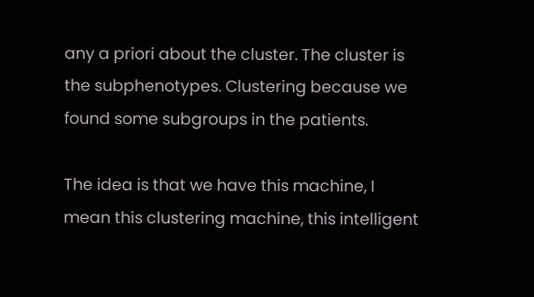any a priori about the cluster. The cluster is the subphenotypes. Clustering because we found some subgroups in the patients.

The idea is that we have this machine, I mean this clustering machine, this intelligent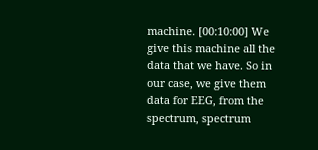machine. [00:10:00] We give this machine all the data that we have. So in our case, we give them data for EEG, from the spectrum, spectrum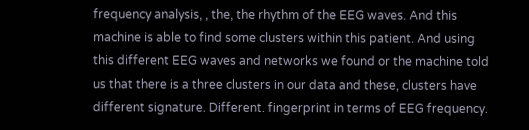frequency analysis, , the, the rhythm of the EEG waves. And this machine is able to find some clusters within this patient. And using this different EEG waves and networks we found or the machine told us that there is a three clusters in our data and these, clusters have different signature. Different. fingerprint in terms of EEG frequency.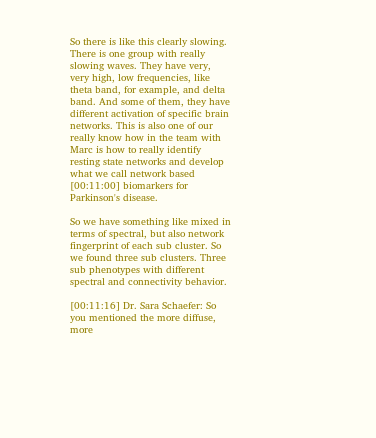So there is like this clearly slowing. There is one group with really slowing waves. They have very, very high, low frequencies, like theta band, for example, and delta band. And some of them, they have different activation of specific brain networks. This is also one of our really know how in the team with Marc is how to really identify resting state networks and develop what we call network based [00:11:00] biomarkers for Parkinson's disease.

So we have something like mixed in terms of spectral, but also network fingerprint of each sub cluster. So we found three sub clusters. Three sub phenotypes with different spectral and connectivity behavior.

[00:11:16] Dr. Sara Schaefer: So you mentioned the more diffuse, more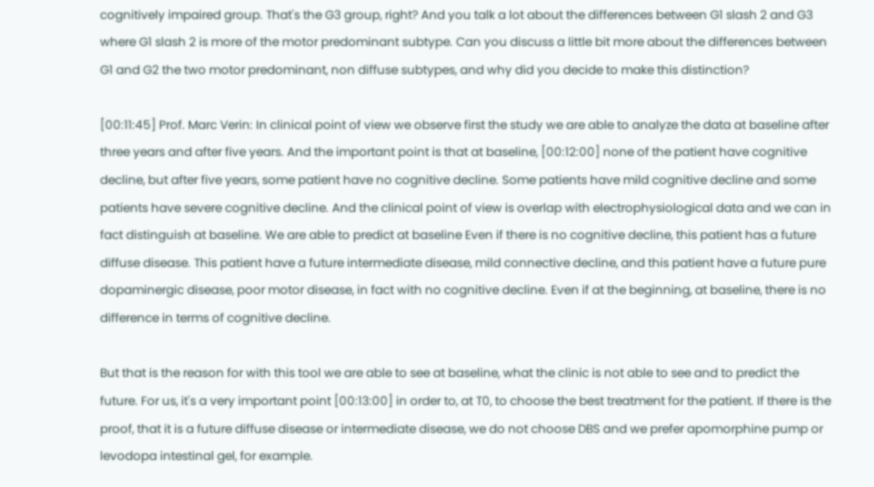cognitively impaired group. That's the G3 group, right? And you talk a lot about the differences between G1 slash 2 and G3 where G1 slash 2 is more of the motor predominant subtype. Can you discuss a little bit more about the differences between G1 and G2 the two motor predominant, non diffuse subtypes, and why did you decide to make this distinction?

[00:11:45] Prof. Marc Verin: In clinical point of view we observe first the study we are able to analyze the data at baseline after three years and after five years. And the important point is that at baseline, [00:12:00] none of the patient have cognitive decline, but after five years, some patient have no cognitive decline. Some patients have mild cognitive decline and some patients have severe cognitive decline. And the clinical point of view is overlap with electrophysiological data and we can in fact distinguish at baseline. We are able to predict at baseline Even if there is no cognitive decline, this patient has a future diffuse disease. This patient have a future intermediate disease, mild connective decline, and this patient have a future pure dopaminergic disease, poor motor disease, in fact with no cognitive decline. Even if at the beginning, at baseline, there is no difference in terms of cognitive decline.

But that is the reason for with this tool we are able to see at baseline, what the clinic is not able to see and to predict the future. For us, it's a very important point [00:13:00] in order to, at T0, to choose the best treatment for the patient. If there is the proof, that it is a future diffuse disease or intermediate disease, we do not choose DBS and we prefer apomorphine pump or levodopa intestinal gel, for example.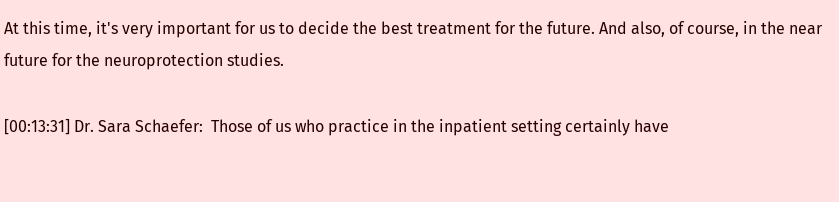At this time, it's very important for us to decide the best treatment for the future. And also, of course, in the near future for the neuroprotection studies.

[00:13:31] Dr. Sara Schaefer:  Those of us who practice in the inpatient setting certainly have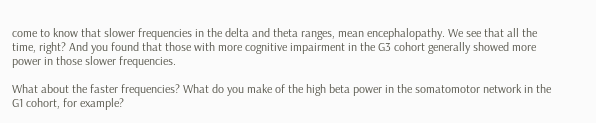come to know that slower frequencies in the delta and theta ranges, mean encephalopathy. We see that all the time, right? And you found that those with more cognitive impairment in the G3 cohort generally showed more power in those slower frequencies.

What about the faster frequencies? What do you make of the high beta power in the somatomotor network in the G1 cohort, for example?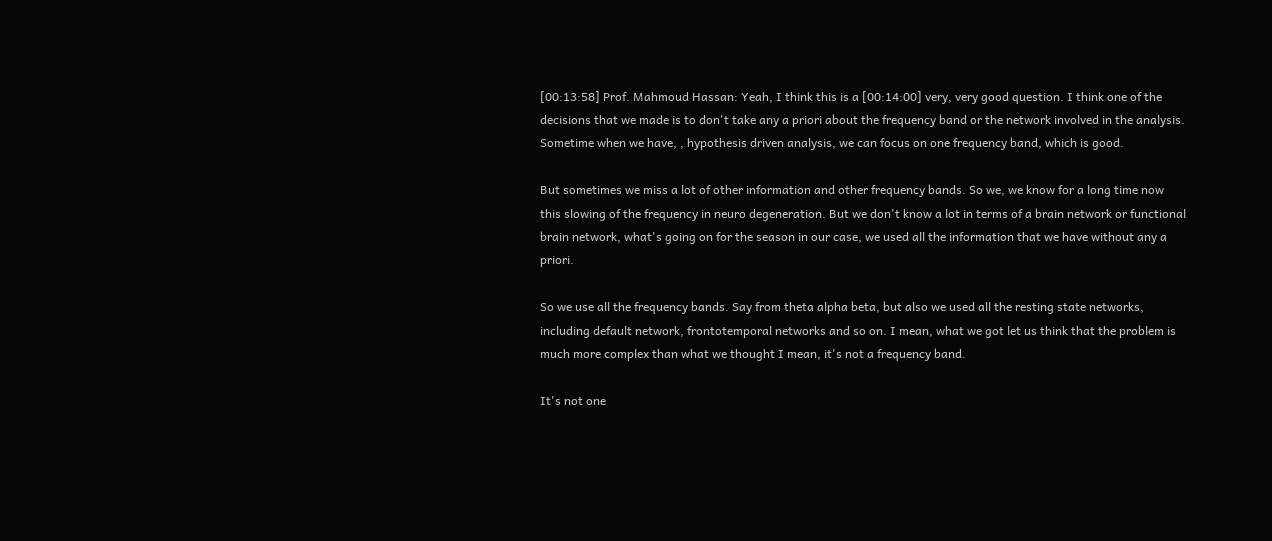[00:13:58] Prof. Mahmoud Hassan: Yeah, I think this is a [00:14:00] very, very good question. I think one of the decisions that we made is to don't take any a priori about the frequency band or the network involved in the analysis. Sometime when we have, , hypothesis driven analysis, we can focus on one frequency band, which is good.

But sometimes we miss a lot of other information and other frequency bands. So we, we know for a long time now this slowing of the frequency in neuro degeneration. But we don't know a lot in terms of a brain network or functional brain network, what's going on for the season in our case, we used all the information that we have without any a priori.

So we use all the frequency bands. Say from theta alpha beta, but also we used all the resting state networks, including default network, frontotemporal networks and so on. I mean, what we got let us think that the problem is much more complex than what we thought I mean, it's not a frequency band.

It's not one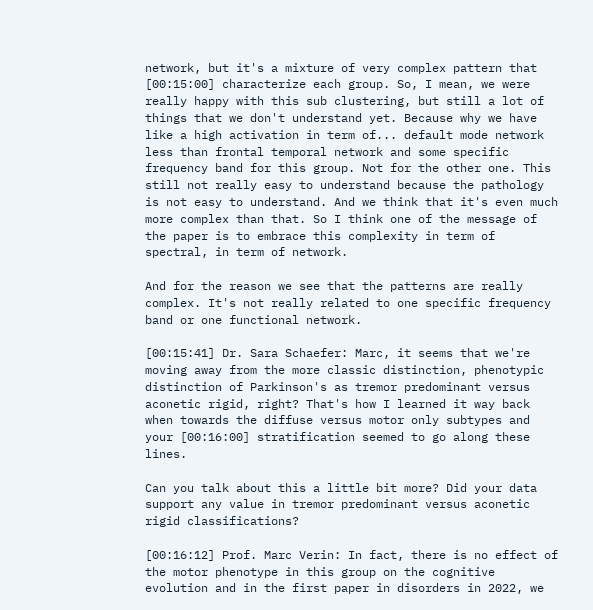network, but it's a mixture of very complex pattern that [00:15:00] characterize each group. So, I mean, we were really happy with this sub clustering, but still a lot of things that we don't understand yet. Because why we have like a high activation in term of... default mode network less than frontal temporal network and some specific frequency band for this group. Not for the other one. This still not really easy to understand because the pathology is not easy to understand. And we think that it's even much more complex than that. So I think one of the message of the paper is to embrace this complexity in term of spectral, in term of network.

And for the reason we see that the patterns are really complex. It's not really related to one specific frequency band or one functional network.

[00:15:41] Dr. Sara Schaefer: Marc, it seems that we're moving away from the more classic distinction, phenotypic distinction of Parkinson's as tremor predominant versus aconetic rigid, right? That's how I learned it way back when towards the diffuse versus motor only subtypes and your [00:16:00] stratification seemed to go along these lines.

Can you talk about this a little bit more? Did your data support any value in tremor predominant versus aconetic rigid classifications?

[00:16:12] Prof. Marc Verin: In fact, there is no effect of the motor phenotype in this group on the cognitive evolution and in the first paper in disorders in 2022, we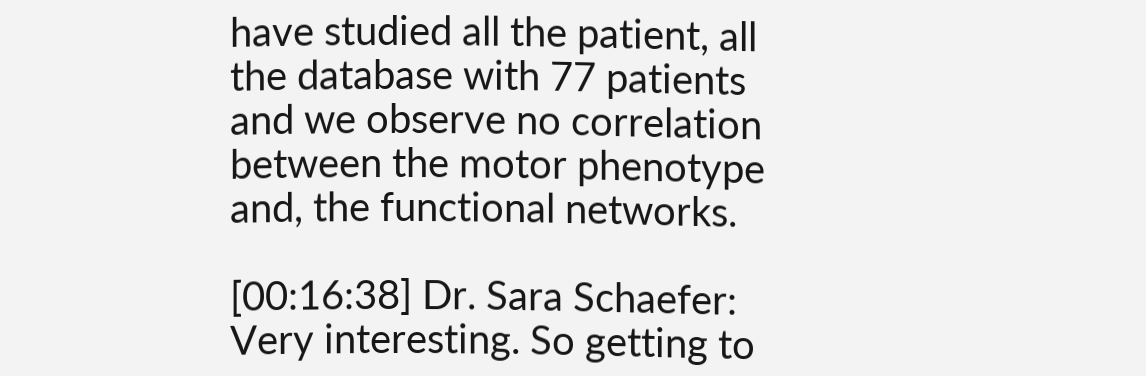have studied all the patient, all the database with 77 patients and we observe no correlation between the motor phenotype and, the functional networks.

[00:16:38] Dr. Sara Schaefer: Very interesting. So getting to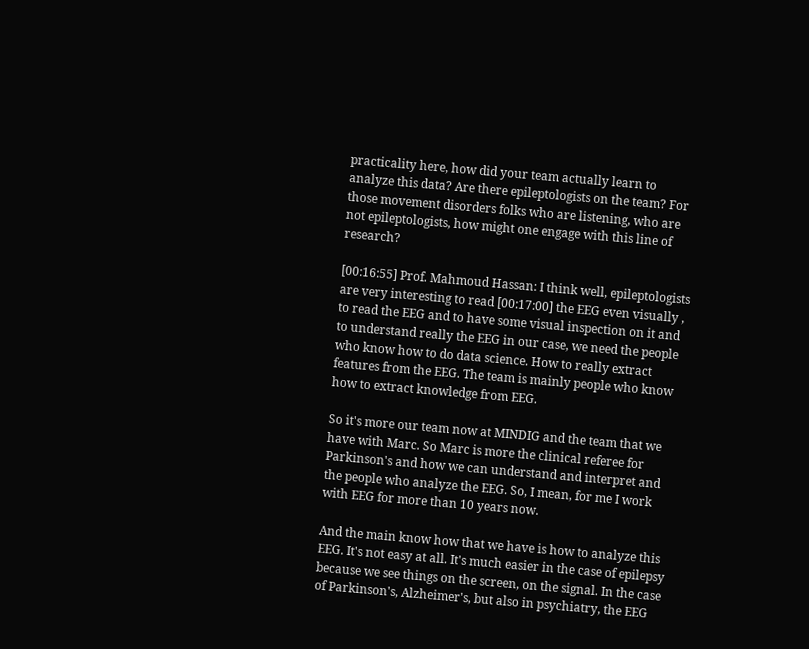practicality here, how did your team actually learn to analyze this data? Are there epileptologists on the team? For those movement disorders folks who are listening, who are not epileptologists, how might one engage with this line of research?

[00:16:55] Prof. Mahmoud Hassan: I think well, epileptologists are very interesting to read [00:17:00] the EEG even visually , to read the EEG and to have some visual inspection on it and to understand really the EEG in our case, we need the people who know how to do data science. How to really extract features from the EEG. The team is mainly people who know how to extract knowledge from EEG.

So it's more our team now at MINDIG and the team that we have with Marc. So Marc is more the clinical referee for Parkinson's and how we can understand and interpret and the people who analyze the EEG. So, I mean, for me I work with EEG for more than 10 years now.

And the main know how that we have is how to analyze this EEG. It's not easy at all. It's much easier in the case of epilepsy because we see things on the screen, on the signal. In the case of Parkinson's, Alzheimer's, but also in psychiatry, the EEG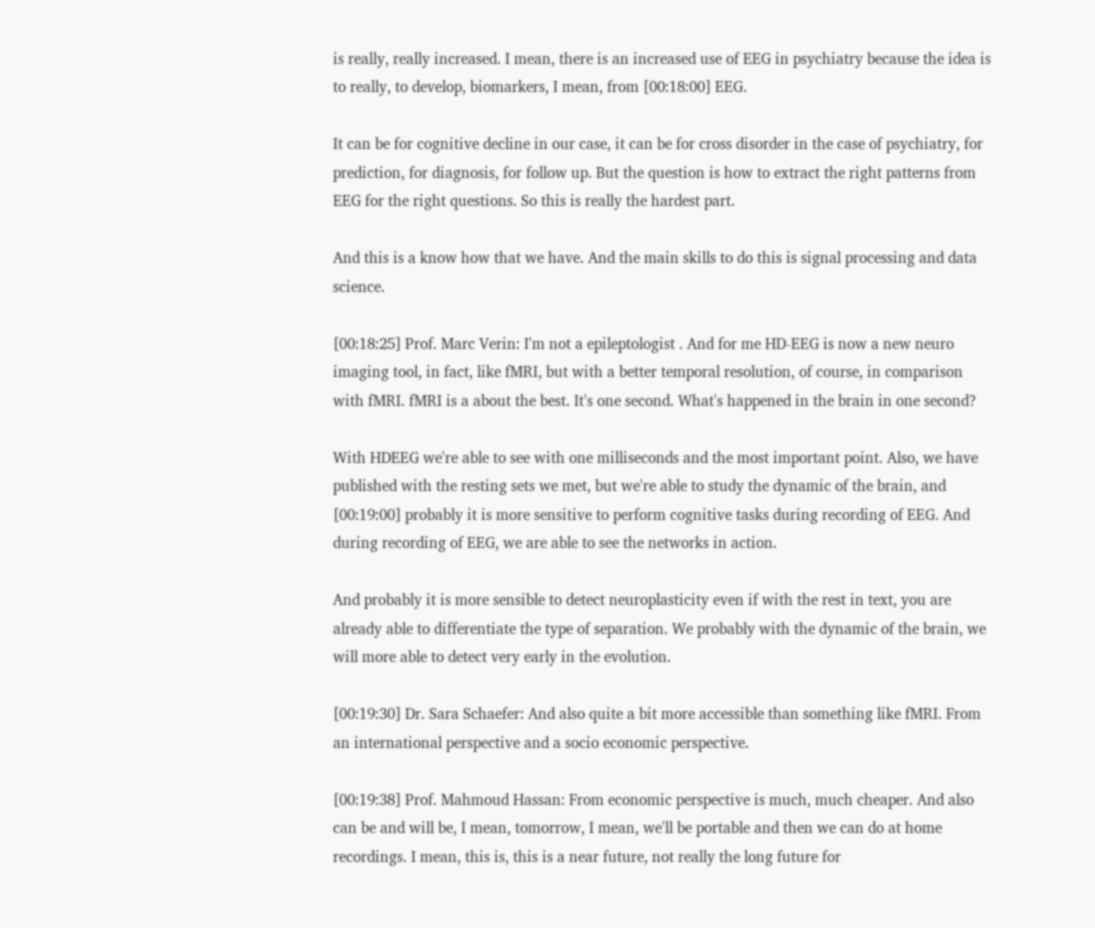is really, really increased. I mean, there is an increased use of EEG in psychiatry because the idea is to really, to develop, biomarkers, I mean, from [00:18:00] EEG.

It can be for cognitive decline in our case, it can be for cross disorder in the case of psychiatry, for prediction, for diagnosis, for follow up. But the question is how to extract the right patterns from EEG for the right questions. So this is really the hardest part.

And this is a know how that we have. And the main skills to do this is signal processing and data science.

[00:18:25] Prof. Marc Verin: I'm not a epileptologist . And for me HD-EEG is now a new neuro imaging tool, in fact, like fMRI, but with a better temporal resolution, of course, in comparison with fMRI. fMRI is a about the best. It's one second. What's happened in the brain in one second?

With HDEEG we're able to see with one milliseconds and the most important point. Also, we have published with the resting sets we met, but we're able to study the dynamic of the brain, and [00:19:00] probably it is more sensitive to perform cognitive tasks during recording of EEG. And during recording of EEG, we are able to see the networks in action.

And probably it is more sensible to detect neuroplasticity even if with the rest in text, you are already able to differentiate the type of separation. We probably with the dynamic of the brain, we will more able to detect very early in the evolution.

[00:19:30] Dr. Sara Schaefer: And also quite a bit more accessible than something like fMRI. From an international perspective and a socio economic perspective.

[00:19:38] Prof. Mahmoud Hassan: From economic perspective is much, much cheaper. And also can be and will be, I mean, tomorrow, I mean, we'll be portable and then we can do at home recordings. I mean, this is, this is a near future, not really the long future for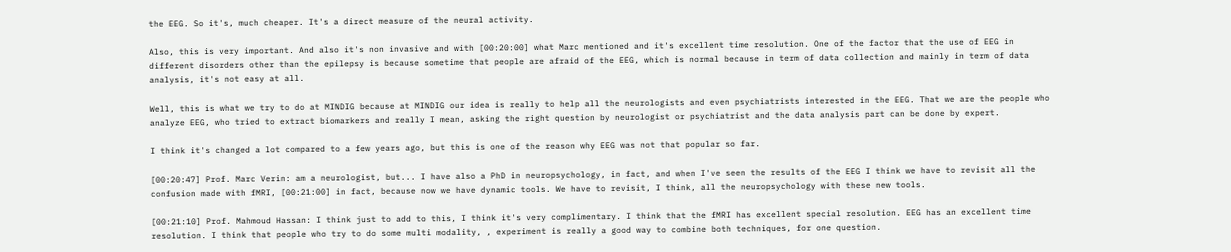the EEG. So it's, much cheaper. It's a direct measure of the neural activity.

Also, this is very important. And also it's non invasive and with [00:20:00] what Marc mentioned and it's excellent time resolution. One of the factor that the use of EEG in different disorders other than the epilepsy is because sometime that people are afraid of the EEG, which is normal because in term of data collection and mainly in term of data analysis, it's not easy at all.

Well, this is what we try to do at MINDIG because at MINDIG our idea is really to help all the neurologists and even psychiatrists interested in the EEG. That we are the people who analyze EEG, who tried to extract biomarkers and really I mean, asking the right question by neurologist or psychiatrist and the data analysis part can be done by expert.

I think it's changed a lot compared to a few years ago, but this is one of the reason why EEG was not that popular so far.

[00:20:47] Prof. Marc Verin: am a neurologist, but... I have also a PhD in neuropsychology, in fact, and when I've seen the results of the EEG I think we have to revisit all the confusion made with fMRI, [00:21:00] in fact, because now we have dynamic tools. We have to revisit, I think, all the neuropsychology with these new tools.

[00:21:10] Prof. Mahmoud Hassan: I think just to add to this, I think it's very complimentary. I think that the fMRI has excellent special resolution. EEG has an excellent time resolution. I think that people who try to do some multi modality, , experiment is really a good way to combine both techniques, for one question.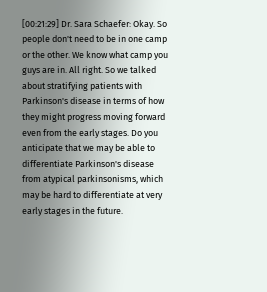[00:21:29] Dr. Sara Schaefer: Okay. So people don't need to be in one camp or the other. We know what camp you guys are in. All right. So we talked about stratifying patients with Parkinson's disease in terms of how they might progress moving forward even from the early stages. Do you anticipate that we may be able to differentiate Parkinson's disease from atypical parkinsonisms, which may be hard to differentiate at very early stages in the future.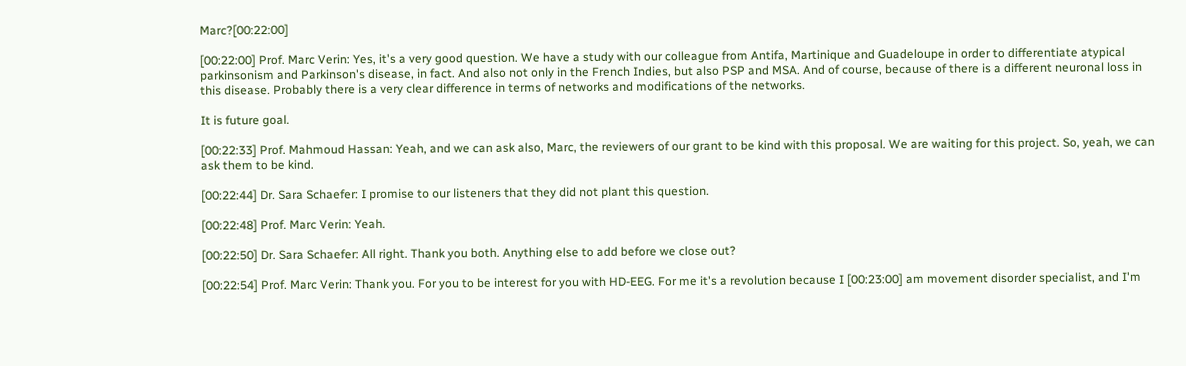Marc?[00:22:00]

[00:22:00] Prof. Marc Verin: Yes, it's a very good question. We have a study with our colleague from Antifa, Martinique and Guadeloupe in order to differentiate atypical parkinsonism and Parkinson's disease, in fact. And also not only in the French Indies, but also PSP and MSA. And of course, because of there is a different neuronal loss in this disease. Probably there is a very clear difference in terms of networks and modifications of the networks.

It is future goal.

[00:22:33] Prof. Mahmoud Hassan: Yeah, and we can ask also, Marc, the reviewers of our grant to be kind with this proposal. We are waiting for this project. So, yeah, we can ask them to be kind.

[00:22:44] Dr. Sara Schaefer: I promise to our listeners that they did not plant this question.

[00:22:48] Prof. Marc Verin: Yeah.

[00:22:50] Dr. Sara Schaefer: All right. Thank you both. Anything else to add before we close out?

[00:22:54] Prof. Marc Verin: Thank you. For you to be interest for you with HD-EEG. For me it's a revolution because I [00:23:00] am movement disorder specialist, and I'm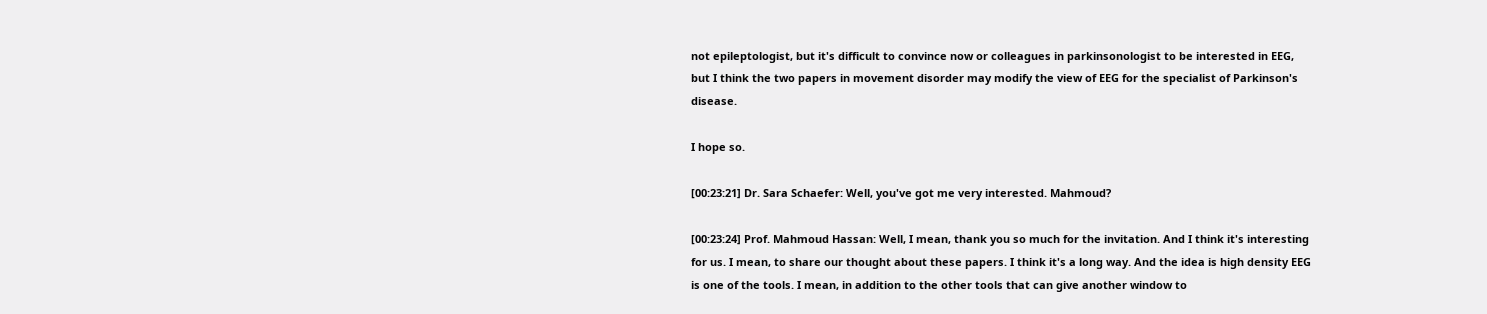not epileptologist, but it's difficult to convince now or colleagues in parkinsonologist to be interested in EEG, but I think the two papers in movement disorder may modify the view of EEG for the specialist of Parkinson's disease.

I hope so.

[00:23:21] Dr. Sara Schaefer: Well, you've got me very interested. Mahmoud?

[00:23:24] Prof. Mahmoud Hassan: Well, I mean, thank you so much for the invitation. And I think it's interesting for us. I mean, to share our thought about these papers. I think it's a long way. And the idea is high density EEG is one of the tools. I mean, in addition to the other tools that can give another window to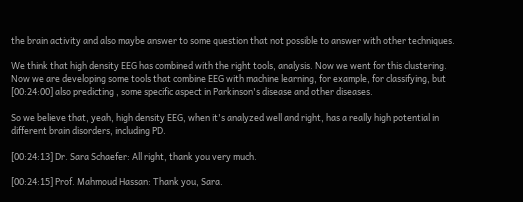the brain activity and also maybe answer to some question that not possible to answer with other techniques.

We think that high density EEG has combined with the right tools, analysis. Now we went for this clustering. Now we are developing some tools that combine EEG with machine learning, for example, for classifying, but [00:24:00] also predicting , some specific aspect in Parkinson's disease and other diseases.

So we believe that, yeah, high density EEG, when it's analyzed well and right, has a really high potential in different brain disorders, including PD.

[00:24:13] Dr. Sara Schaefer: All right, thank you very much.

[00:24:15] Prof. Mahmoud Hassan: Thank you, Sara.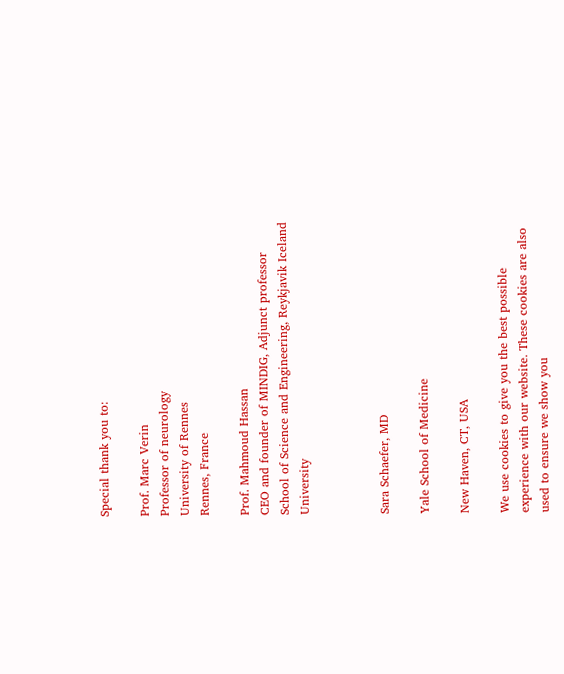Special thank you to:

Prof. Marc Verin
Professor of neurology
University of Rennes
Rennes, France

Prof. Mahmoud Hassan
CEO and founder of MINDIG, Adjunct professor
School of Science and Engineering, Reykjavik Iceland University



Sara Schaefer, MD

Yale School of Medicine

New Haven, CT, USA

We use cookies to give you the best possible experience with our website. These cookies are also used to ensure we show you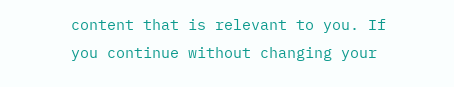content that is relevant to you. If you continue without changing your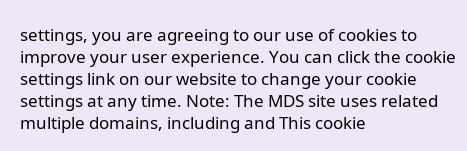settings, you are agreeing to our use of cookies to improve your user experience. You can click the cookie settings link on our website to change your cookie settings at any time. Note: The MDS site uses related multiple domains, including and This cookie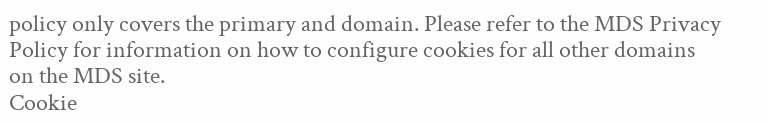policy only covers the primary and domain. Please refer to the MDS Privacy Policy for information on how to configure cookies for all other domains on the MDS site.
Cookie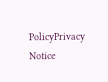PolicyPrivacy Notice